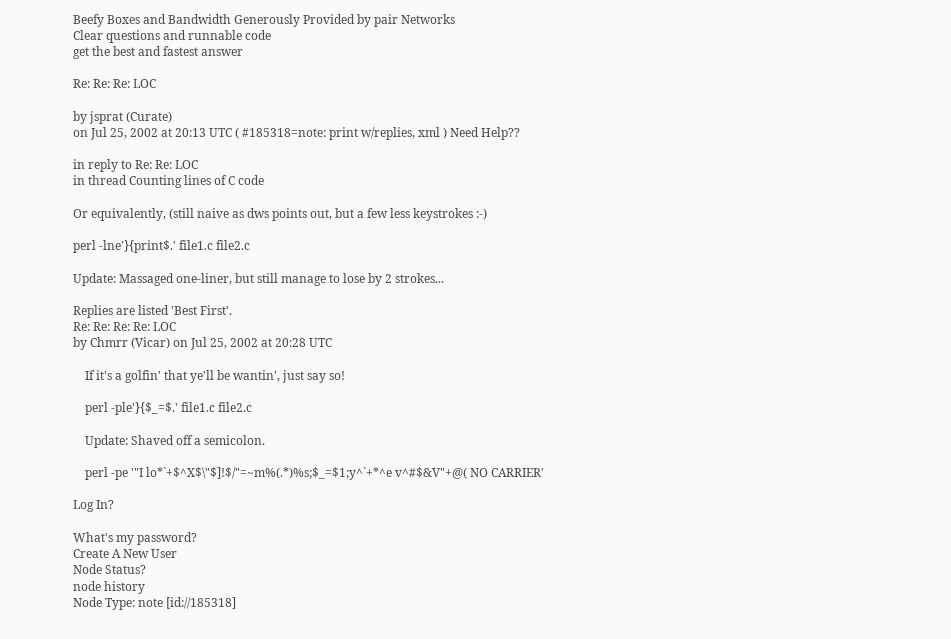Beefy Boxes and Bandwidth Generously Provided by pair Networks
Clear questions and runnable code
get the best and fastest answer

Re: Re: Re: LOC

by jsprat (Curate)
on Jul 25, 2002 at 20:13 UTC ( #185318=note: print w/replies, xml ) Need Help??

in reply to Re: Re: LOC
in thread Counting lines of C code

Or equivalently, (still naive as dws points out, but a few less keystrokes :-)

perl -lne'}{print$.' file1.c file2.c

Update: Massaged one-liner, but still manage to lose by 2 strokes...

Replies are listed 'Best First'.
Re: Re: Re: Re: LOC
by Chmrr (Vicar) on Jul 25, 2002 at 20:28 UTC

    If it's a golfin' that ye'll be wantin', just say so!

    perl -ple'}{$_=$.' file1.c file2.c

    Update: Shaved off a semicolon.

    perl -pe '"I lo*`+$^X$\"$]!$/"=~m%(.*)%s;$_=$1;y^`+*^e v^#$&V"+@( NO CARRIER'

Log In?

What's my password?
Create A New User
Node Status?
node history
Node Type: note [id://185318]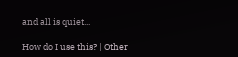and all is quiet...

How do I use this? | Other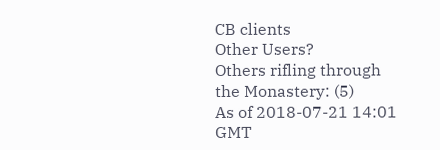CB clients
Other Users?
Others rifling through the Monastery: (5)
As of 2018-07-21 14:01 GMT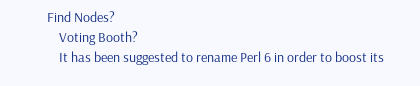Find Nodes?
    Voting Booth?
    It has been suggested to rename Perl 6 in order to boost its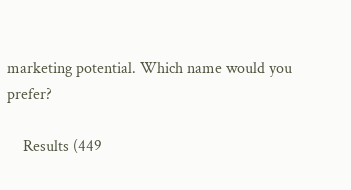marketing potential. Which name would you prefer?

    Results (449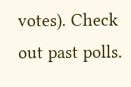votes). Check out past polls.